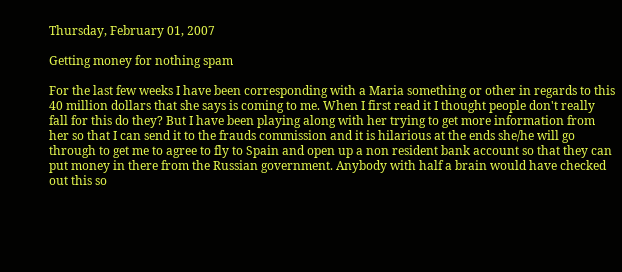Thursday, February 01, 2007

Getting money for nothing spam

For the last few weeks I have been corresponding with a Maria something or other in regards to this 40 million dollars that she says is coming to me. When I first read it I thought people don't really fall for this do they? But I have been playing along with her trying to get more information from her so that I can send it to the frauds commission and it is hilarious at the ends she/he will go through to get me to agree to fly to Spain and open up a non resident bank account so that they can put money in there from the Russian government. Anybody with half a brain would have checked out this so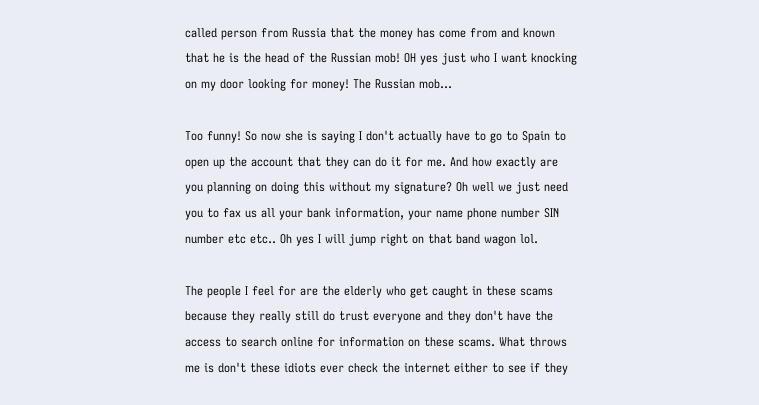called person from Russia that the money has come from and known that he is the head of the Russian mob! OH yes just who I want knocking on my door looking for money! The Russian mob...

Too funny! So now she is saying I don't actually have to go to Spain to open up the account that they can do it for me. And how exactly are you planning on doing this without my signature? Oh well we just need you to fax us all your bank information, your name phone number SIN number etc etc.. Oh yes I will jump right on that band wagon lol.

The people I feel for are the elderly who get caught in these scams because they really still do trust everyone and they don't have the access to search online for information on these scams. What throws me is don't these idiots ever check the internet either to see if they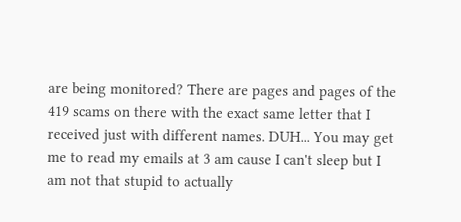are being monitored? There are pages and pages of the 419 scams on there with the exact same letter that I received just with different names. DUH... You may get me to read my emails at 3 am cause I can't sleep but I am not that stupid to actually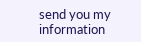send you my information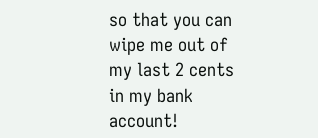so that you can wipe me out of my last 2 cents in my bank account!